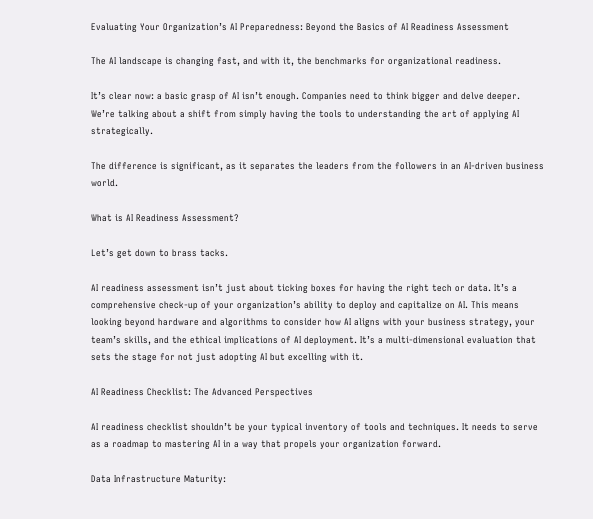Evaluating Your Organization’s AI Preparedness: Beyond the Basics of AI Readiness Assessment

The AI landscape is changing fast, and with it, the benchmarks for organizational readiness.

It’s clear now: a basic grasp of AI isn’t enough. Companies need to think bigger and delve deeper. We’re talking about a shift from simply having the tools to understanding the art of applying AI strategically.

The difference is significant, as it separates the leaders from the followers in an AI-driven business world.

What is AI Readiness Assessment?

Let’s get down to brass tacks.

AI readiness assessment isn’t just about ticking boxes for having the right tech or data. It’s a comprehensive check-up of your organization’s ability to deploy and capitalize on AI. This means looking beyond hardware and algorithms to consider how AI aligns with your business strategy, your team’s skills, and the ethical implications of AI deployment. It’s a multi-dimensional evaluation that sets the stage for not just adopting AI but excelling with it.

AI Readiness Checklist: The Advanced Perspectives

AI readiness checklist shouldn’t be your typical inventory of tools and techniques. It needs to serve as a roadmap to mastering AI in a way that propels your organization forward.

Data Infrastructure Maturity: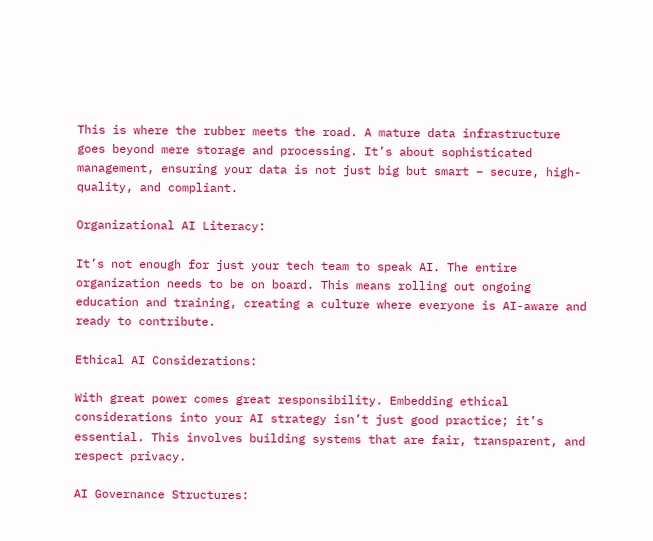This is where the rubber meets the road. A mature data infrastructure goes beyond mere storage and processing. It’s about sophisticated management, ensuring your data is not just big but smart – secure, high-quality, and compliant.

Organizational AI Literacy:

It’s not enough for just your tech team to speak AI. The entire organization needs to be on board. This means rolling out ongoing education and training, creating a culture where everyone is AI-aware and ready to contribute.

Ethical AI Considerations:

With great power comes great responsibility. Embedding ethical considerations into your AI strategy isn’t just good practice; it’s essential. This involves building systems that are fair, transparent, and respect privacy.

AI Governance Structures: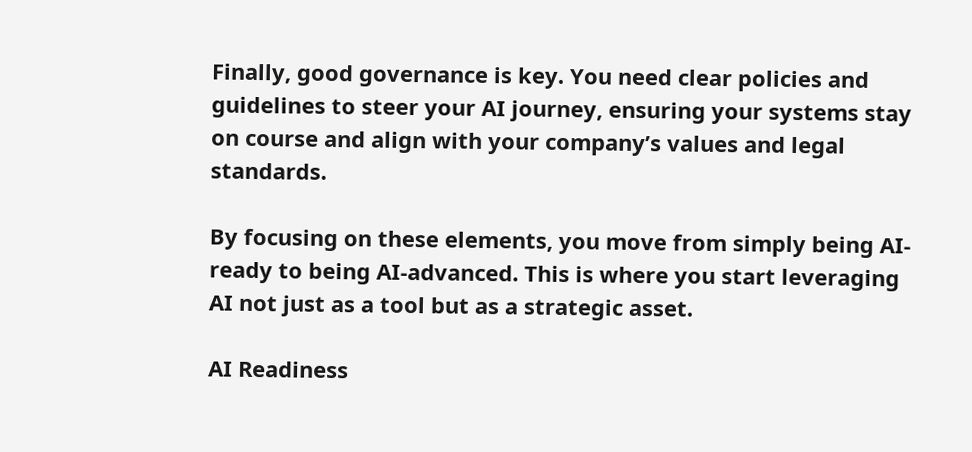Finally, good governance is key. You need clear policies and guidelines to steer your AI journey, ensuring your systems stay on course and align with your company’s values and legal standards.

By focusing on these elements, you move from simply being AI-ready to being AI-advanced. This is where you start leveraging AI not just as a tool but as a strategic asset.

AI Readiness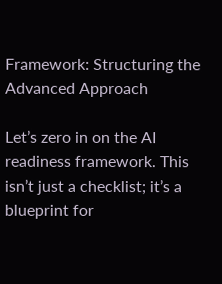Framework: Structuring the Advanced Approach

Let’s zero in on the AI readiness framework. This isn’t just a checklist; it’s a blueprint for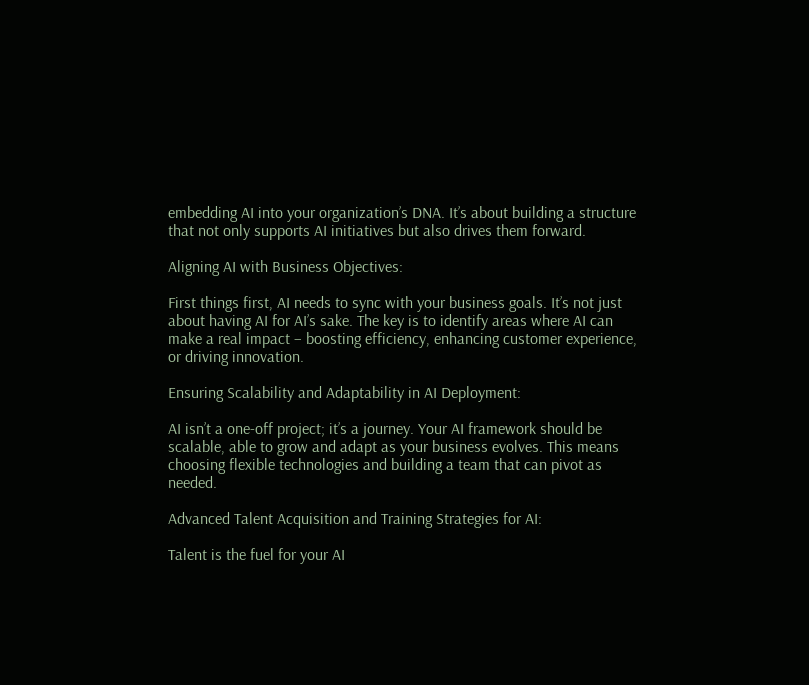embedding AI into your organization’s DNA. It’s about building a structure that not only supports AI initiatives but also drives them forward.

Aligning AI with Business Objectives:

First things first, AI needs to sync with your business goals. It’s not just about having AI for AI’s sake. The key is to identify areas where AI can make a real impact – boosting efficiency, enhancing customer experience, or driving innovation.

Ensuring Scalability and Adaptability in AI Deployment:

AI isn’t a one-off project; it’s a journey. Your AI framework should be scalable, able to grow and adapt as your business evolves. This means choosing flexible technologies and building a team that can pivot as needed.

Advanced Talent Acquisition and Training Strategies for AI:

Talent is the fuel for your AI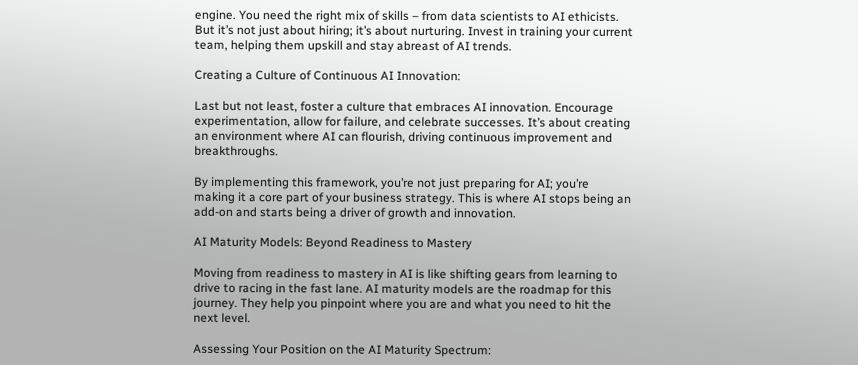engine. You need the right mix of skills – from data scientists to AI ethicists. But it’s not just about hiring; it’s about nurturing. Invest in training your current team, helping them upskill and stay abreast of AI trends.

Creating a Culture of Continuous AI Innovation:

Last but not least, foster a culture that embraces AI innovation. Encourage experimentation, allow for failure, and celebrate successes. It’s about creating an environment where AI can flourish, driving continuous improvement and breakthroughs.

By implementing this framework, you’re not just preparing for AI; you’re making it a core part of your business strategy. This is where AI stops being an add-on and starts being a driver of growth and innovation.

AI Maturity Models: Beyond Readiness to Mastery

Moving from readiness to mastery in AI is like shifting gears from learning to drive to racing in the fast lane. AI maturity models are the roadmap for this journey. They help you pinpoint where you are and what you need to hit the next level.

Assessing Your Position on the AI Maturity Spectrum: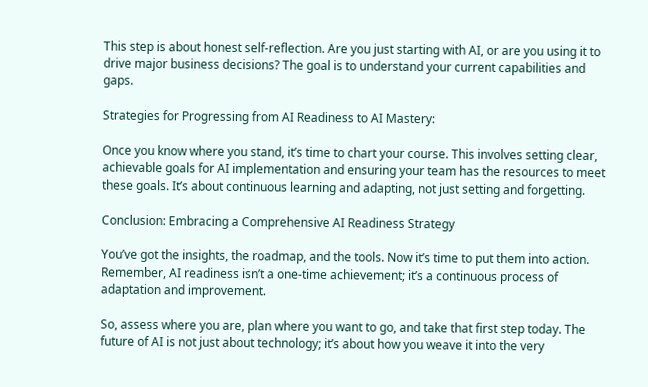This step is about honest self-reflection. Are you just starting with AI, or are you using it to drive major business decisions? The goal is to understand your current capabilities and gaps.

Strategies for Progressing from AI Readiness to AI Mastery:

Once you know where you stand, it’s time to chart your course. This involves setting clear, achievable goals for AI implementation and ensuring your team has the resources to meet these goals. It’s about continuous learning and adapting, not just setting and forgetting.

Conclusion: Embracing a Comprehensive AI Readiness Strategy

You’ve got the insights, the roadmap, and the tools. Now it’s time to put them into action. Remember, AI readiness isn’t a one-time achievement; it’s a continuous process of adaptation and improvement.

So, assess where you are, plan where you want to go, and take that first step today. The future of AI is not just about technology; it’s about how you weave it into the very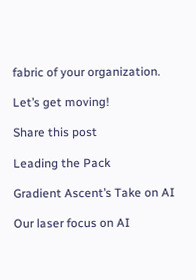fabric of your organization.

Let’s get moving!

Share this post

Leading the Pack

Gradient Ascent’s Take on AI

Our laser focus on AI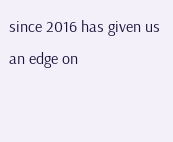since 2016 has given us an edge on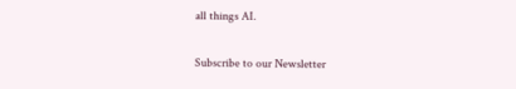all things AI.

Subscribe to our Newsletter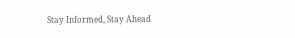Stay Informed, Stay Ahead